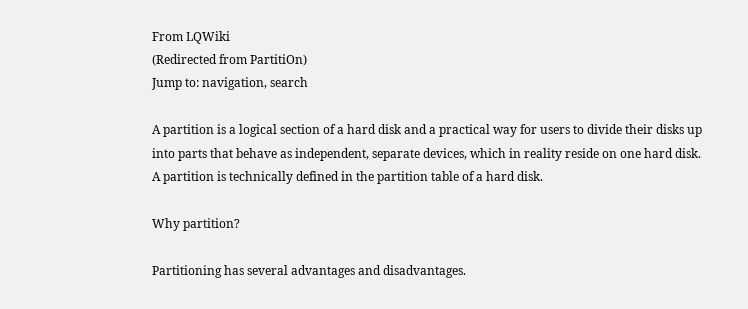From LQWiki
(Redirected from PartitiOn)
Jump to: navigation, search

A partition is a logical section of a hard disk and a practical way for users to divide their disks up into parts that behave as independent, separate devices, which in reality reside on one hard disk. A partition is technically defined in the partition table of a hard disk.

Why partition?

Partitioning has several advantages and disadvantages.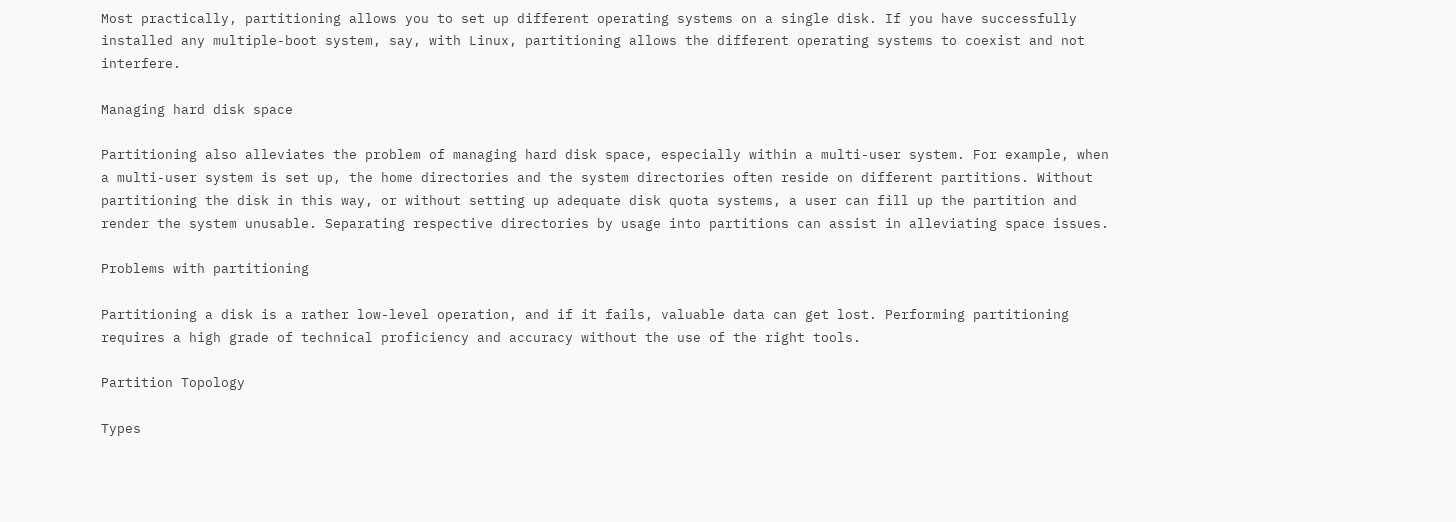Most practically, partitioning allows you to set up different operating systems on a single disk. If you have successfully installed any multiple-boot system, say, with Linux, partitioning allows the different operating systems to coexist and not interfere.

Managing hard disk space

Partitioning also alleviates the problem of managing hard disk space, especially within a multi-user system. For example, when a multi-user system is set up, the home directories and the system directories often reside on different partitions. Without partitioning the disk in this way, or without setting up adequate disk quota systems, a user can fill up the partition and render the system unusable. Separating respective directories by usage into partitions can assist in alleviating space issues.

Problems with partitioning

Partitioning a disk is a rather low-level operation, and if it fails, valuable data can get lost. Performing partitioning requires a high grade of technical proficiency and accuracy without the use of the right tools.

Partition Topology

Types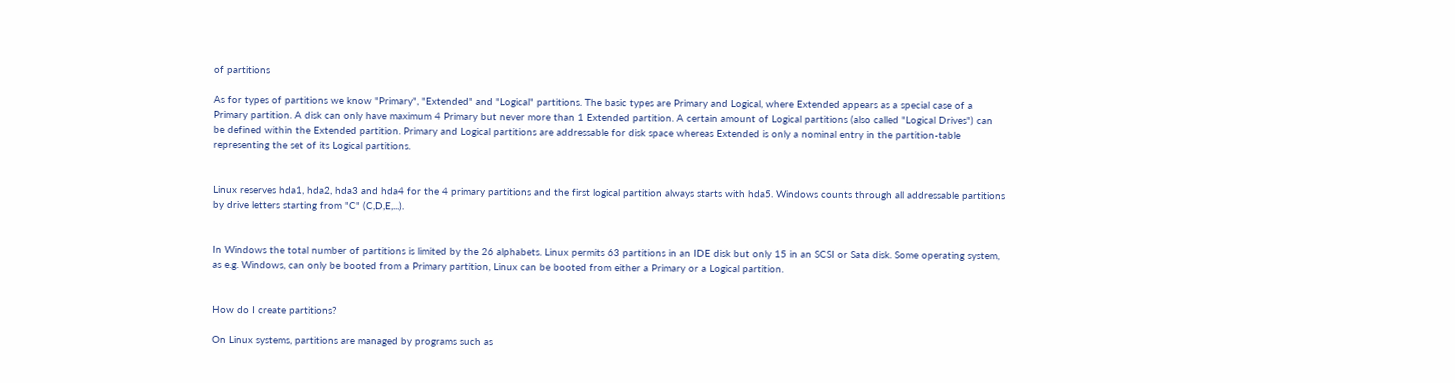of partitions

As for types of partitions we know "Primary", "Extended" and "Logical" partitions. The basic types are Primary and Logical, where Extended appears as a special case of a Primary partition. A disk can only have maximum 4 Primary but never more than 1 Extended partition. A certain amount of Logical partitions (also called "Logical Drives") can be defined within the Extended partition. Primary and Logical partitions are addressable for disk space whereas Extended is only a nominal entry in the partition-table representing the set of its Logical partitions.


Linux reserves hda1, hda2, hda3 and hda4 for the 4 primary partitions and the first logical partition always starts with hda5. Windows counts through all addressable partitions by drive letters starting from "C" (C,D,E,...).


In Windows the total number of partitions is limited by the 26 alphabets. Linux permits 63 partitions in an IDE disk but only 15 in an SCSI or Sata disk. Some operating system, as e.g. Windows, can only be booted from a Primary partition, Linux can be booted from either a Primary or a Logical partition.


How do I create partitions?

On Linux systems, partitions are managed by programs such as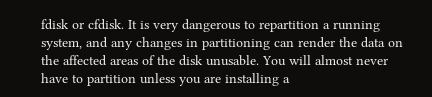fdisk or cfdisk. It is very dangerous to repartition a running system, and any changes in partitioning can render the data on the affected areas of the disk unusable. You will almost never have to partition unless you are installing a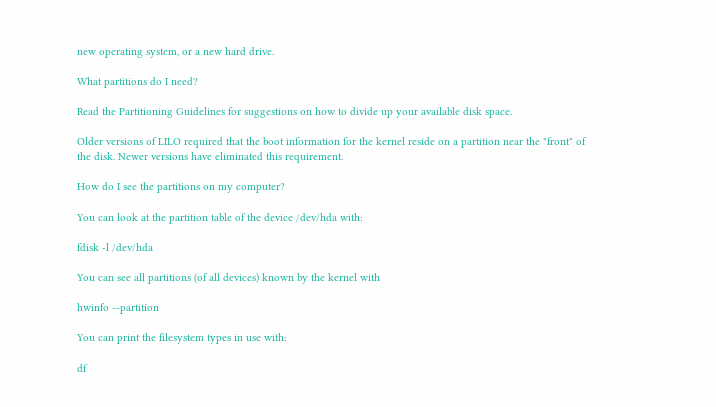new operating system, or a new hard drive.

What partitions do I need?

Read the Partitioning Guidelines for suggestions on how to divide up your available disk space.

Older versions of LILO required that the boot information for the kernel reside on a partition near the "front" of the disk. Newer versions have eliminated this requirement.

How do I see the partitions on my computer?

You can look at the partition table of the device /dev/hda with:

fdisk -l /dev/hda

You can see all partitions (of all devices) known by the kernel with

hwinfo --partition

You can print the filesystem types in use with:

df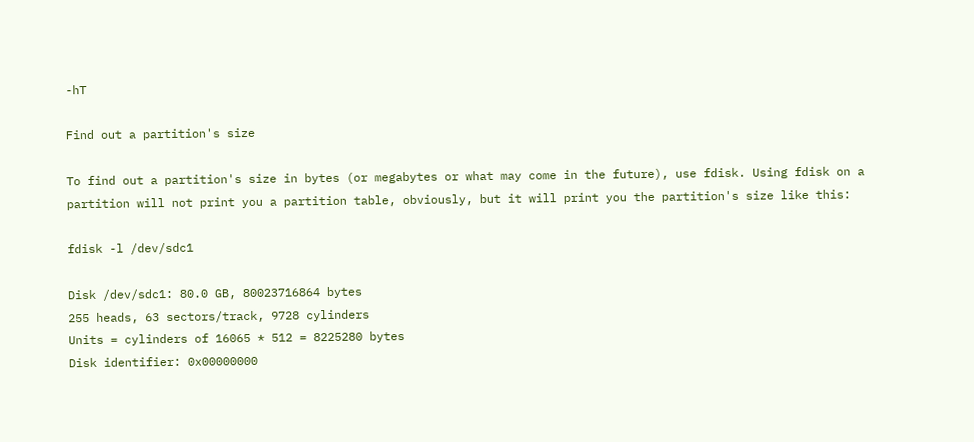-hT

Find out a partition's size

To find out a partition's size in bytes (or megabytes or what may come in the future), use fdisk. Using fdisk on a partition will not print you a partition table, obviously, but it will print you the partition's size like this:

fdisk -l /dev/sdc1

Disk /dev/sdc1: 80.0 GB, 80023716864 bytes
255 heads, 63 sectors/track, 9728 cylinders
Units = cylinders of 16065 * 512 = 8225280 bytes
Disk identifier: 0x00000000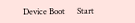Device Boot      Start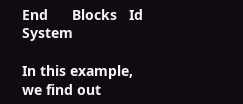End      Blocks   Id  System

In this example, we find out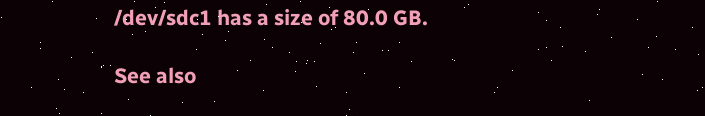/dev/sdc1 has a size of 80.0 GB.

See also